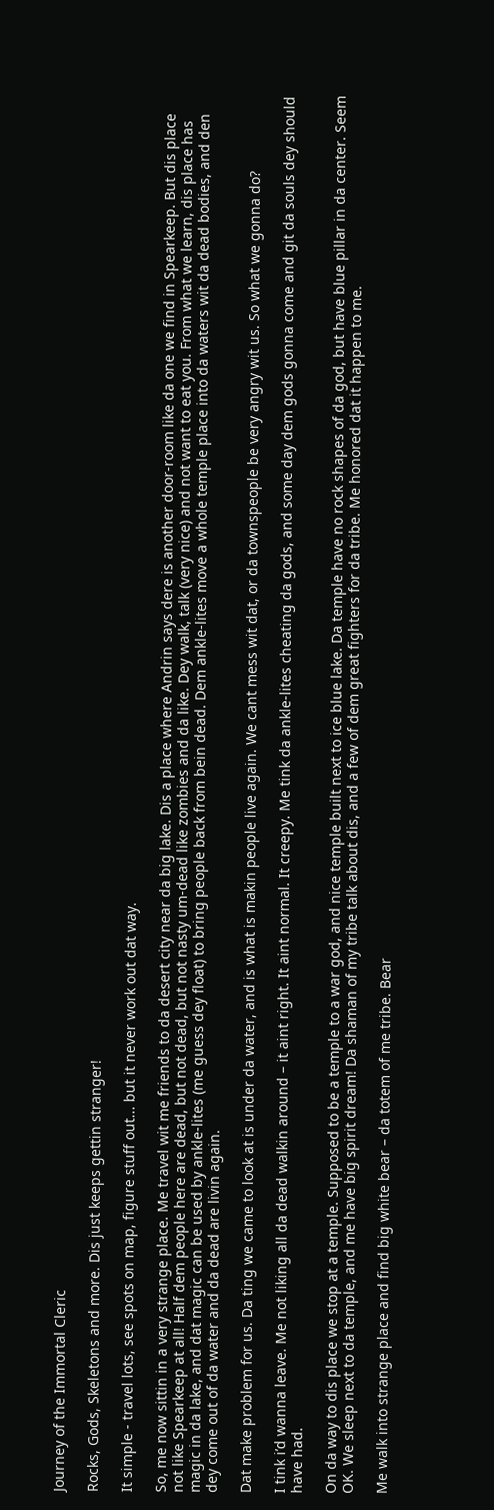Journey of the Immortal Cleric

Rocks, Gods, Skeletons and more. Dis just keeps gettin stranger!

It simple - travel lots, see spots on map, figure stuff out... but it never work out dat way.

So, me now sittin in a very strange place. Me travel wit me friends to da desert city near da big lake. Dis a place where Andrin says dere is another door-room like da one we find in Spearkeep. But dis place not like Spearkeep at all! Half dem people here are dead, but not dead, but not nasty um-dead like zombies and da like. Dey walk, talk (very nice) and not want to eat you. From what we learn, dis place has magic in da lake, and dat magic can be used by ankle-lites (me guess dey float) to bring people back from bein dead. Dem ankle-lites move a whole temple place into da waters wit da dead bodies, and den dey come out of da water and da dead are livin again.

Dat make problem for us. Da ting we came to look at is under da water, and is what is makin people live again. We cant mess wit dat, or da townspeople be very angry wit us. So what we gonna do?

I tink i’d wanna leave. Me not liking all da dead walkin around – it aint right. It aint normal. It creepy. Me tink da ankle-lites cheating da gods, and some day dem gods gonna come and git da souls dey should have had.

On da way to dis place we stop at a temple. Supposed to be a temple to a war god, and nice temple built next to ice blue lake. Da temple have no rock shapes of da god, but have blue pillar in da center. Seem OK. We sleep next to da temple, and me have big spirit dream! Da shaman of my tribe talk about dis, and a few of dem great fighters for da tribe. Me honored dat it happen to me.

Me walk into strange place and find big white bear – da totem of me tribe. Bear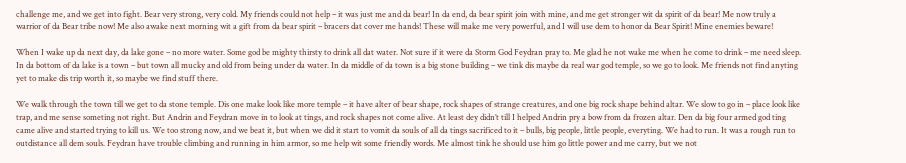challenge me, and we get into fight. Bear very strong, very cold. My friends could not help – it was just me and da bear! In da end, da bear spirit join with mine, and me get stronger wit da spirit of da bear! Me now truly a warrior of da Bear tribe now! Me also awake next morning wit a gift from da bear spirit – bracers dat cover me hands! These will make me very powerful, and I will use dem to honor da Bear Spirit! Mine enemies beware!

When I wake up da next day, da lake gone – no more water. Some god be mighty thirsty to drink all dat water. Not sure if it were da Storm God Feydran pray to. Me glad he not wake me when he come to drink – me need sleep. In da bottom of da lake is a town – but town all mucky and old from being under da water. In da middle of da town is a big stone building – we tink dis maybe da real war god temple, so we go to look. Me friends not find anyting yet to make dis trip worth it, so maybe we find stuff there.

We walk through the town till we get to da stone temple. Dis one make look like more temple – it have alter of bear shape, rock shapes of strange creatures, and one big rock shape behind altar. We slow to go in – place look like trap, and me sense someting not right. But Andrin and Feydran move in to look at tings, and rock shapes not come alive. At least dey didn’t till I helped Andrin pry a bow from da frozen altar. Den da big four armed god ting came alive and started trying to kill us. We too strong now, and we beat it, but when we did it start to vomit da souls of all da tings sacrificed to it – bulls, big people, little people, everyting. We had to run. It was a rough run to outdistance all dem souls. Feydran have trouble climbing and running in him armor, so me help wit some friendly words. Me almost tink he should use him go little power and me carry, but we not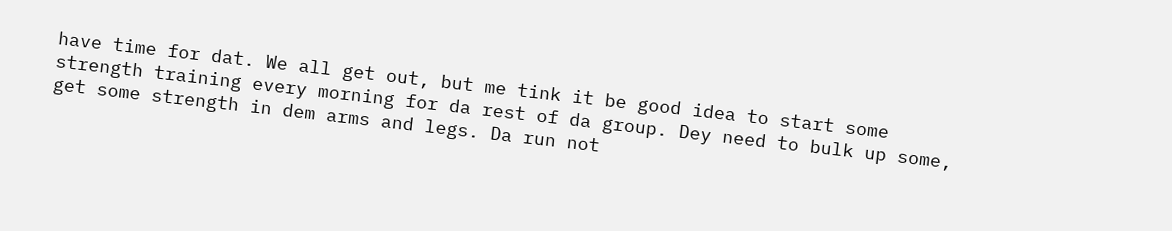have time for dat. We all get out, but me tink it be good idea to start some strength training every morning for da rest of da group. Dey need to bulk up some, get some strength in dem arms and legs. Da run not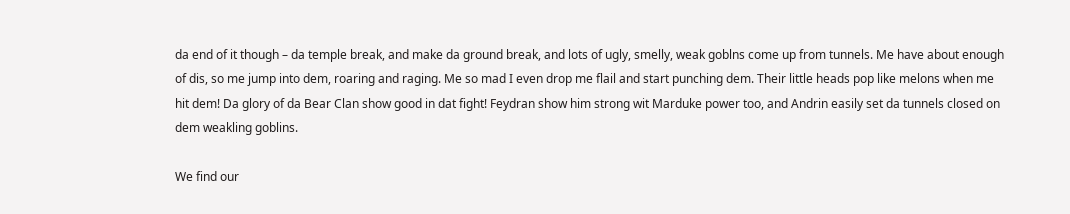da end of it though – da temple break, and make da ground break, and lots of ugly, smelly, weak goblns come up from tunnels. Me have about enough of dis, so me jump into dem, roaring and raging. Me so mad I even drop me flail and start punching dem. Their little heads pop like melons when me hit dem! Da glory of da Bear Clan show good in dat fight! Feydran show him strong wit Marduke power too, and Andrin easily set da tunnels closed on dem weakling goblins.

We find our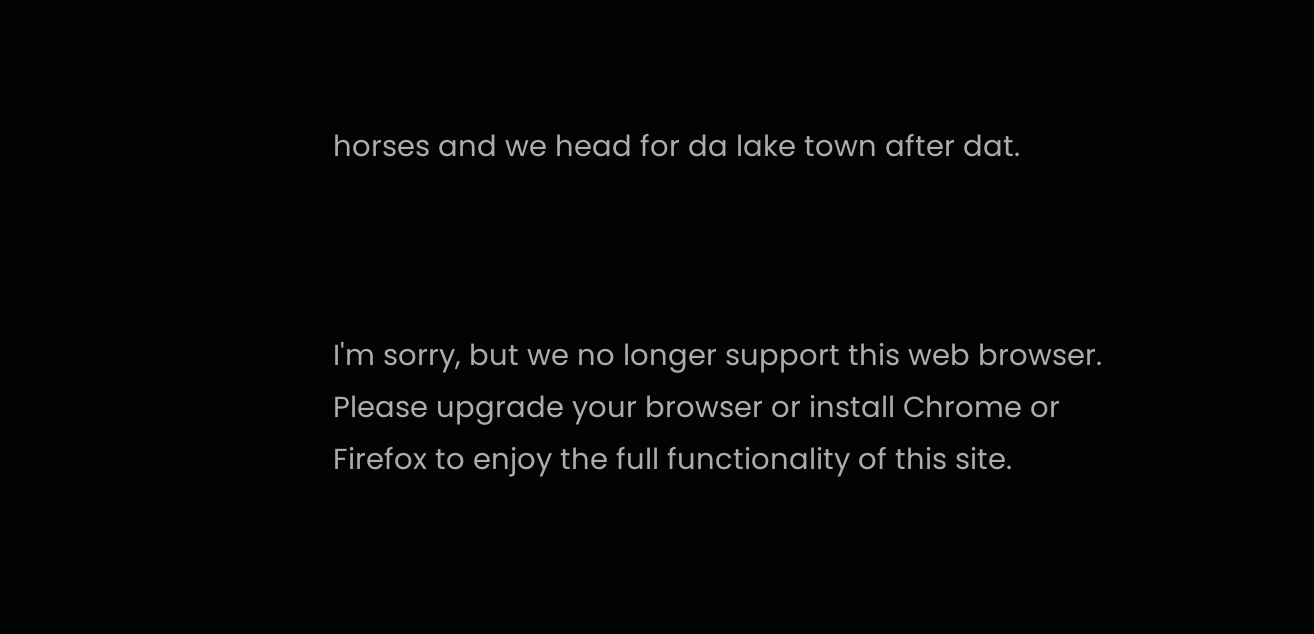horses and we head for da lake town after dat.



I'm sorry, but we no longer support this web browser. Please upgrade your browser or install Chrome or Firefox to enjoy the full functionality of this site.